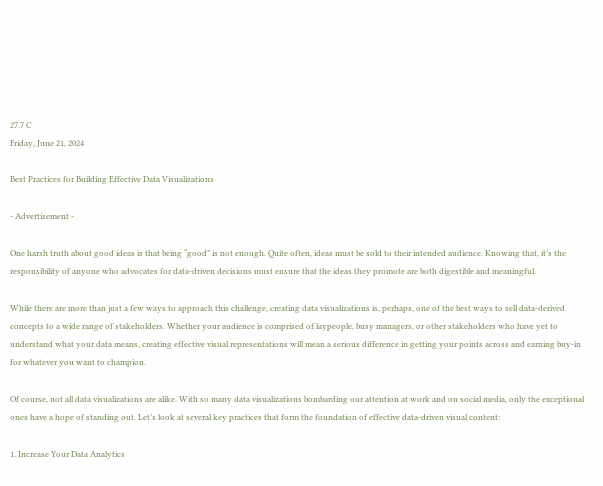27.7 C
Friday, June 21, 2024

Best Practices for Building Effective Data Visualizations

- Advertisement -

One harsh truth about good ideas is that being “good” is not enough. Quite often, ideas must be sold to their intended audience. Knowing that, it’s the responsibility of anyone who advocates for data-driven decisions must ensure that the ideas they promote are both digestible and meaningful.

While there are more than just a few ways to approach this challenge, creating data visualizations is, perhaps, one of the best ways to sell data-derived concepts to a wide range of stakeholders. Whether your audience is comprised of laypeople, busy managers, or other stakeholders who have yet to understand what your data means, creating effective visual representations will mean a serious difference in getting your points across and earning buy-in for whatever you want to champion.

Of course, not all data visualizations are alike. With so many data visualizations bombarding our attention at work and on social media, only the exceptional ones have a hope of standing out. Let’s look at several key practices that form the foundation of effective data-driven visual content:

1. Increase Your Data Analytics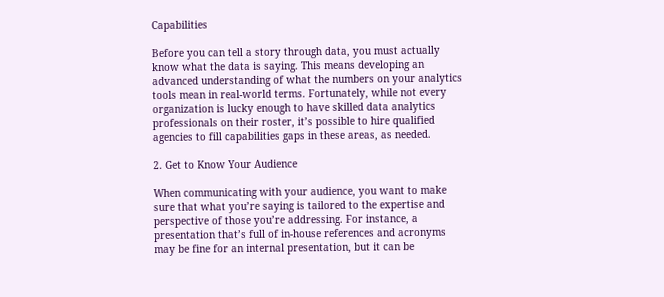Capabilities

Before you can tell a story through data, you must actually know what the data is saying. This means developing an advanced understanding of what the numbers on your analytics tools mean in real-world terms. Fortunately, while not every organization is lucky enough to have skilled data analytics professionals on their roster, it’s possible to hire qualified agencies to fill capabilities gaps in these areas, as needed.

2. Get to Know Your Audience

When communicating with your audience, you want to make sure that what you’re saying is tailored to the expertise and perspective of those you’re addressing. For instance, a presentation that’s full of in-house references and acronyms may be fine for an internal presentation, but it can be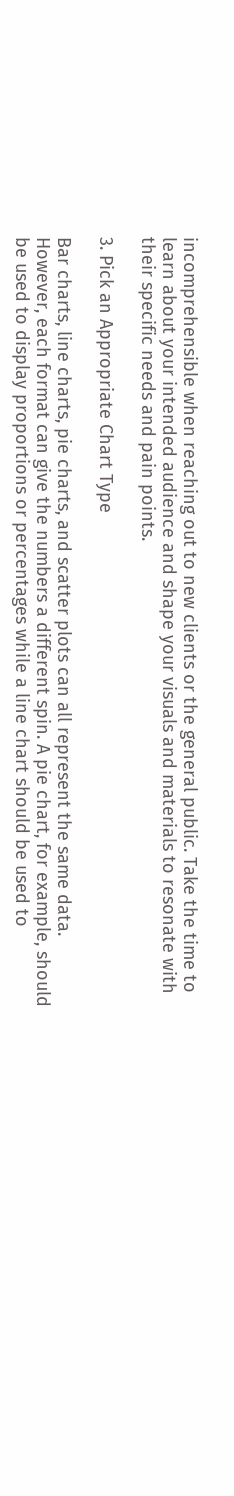incomprehensible when reaching out to new clients or the general public. Take the time to learn about your intended audience and shape your visuals and materials to resonate with their specific needs and pain points.

3. Pick an Appropriate Chart Type

Bar charts, line charts, pie charts, and scatter plots can all represent the same data. However, each format can give the numbers a different spin. A pie chart, for example, should be used to display proportions or percentages while a line chart should be used to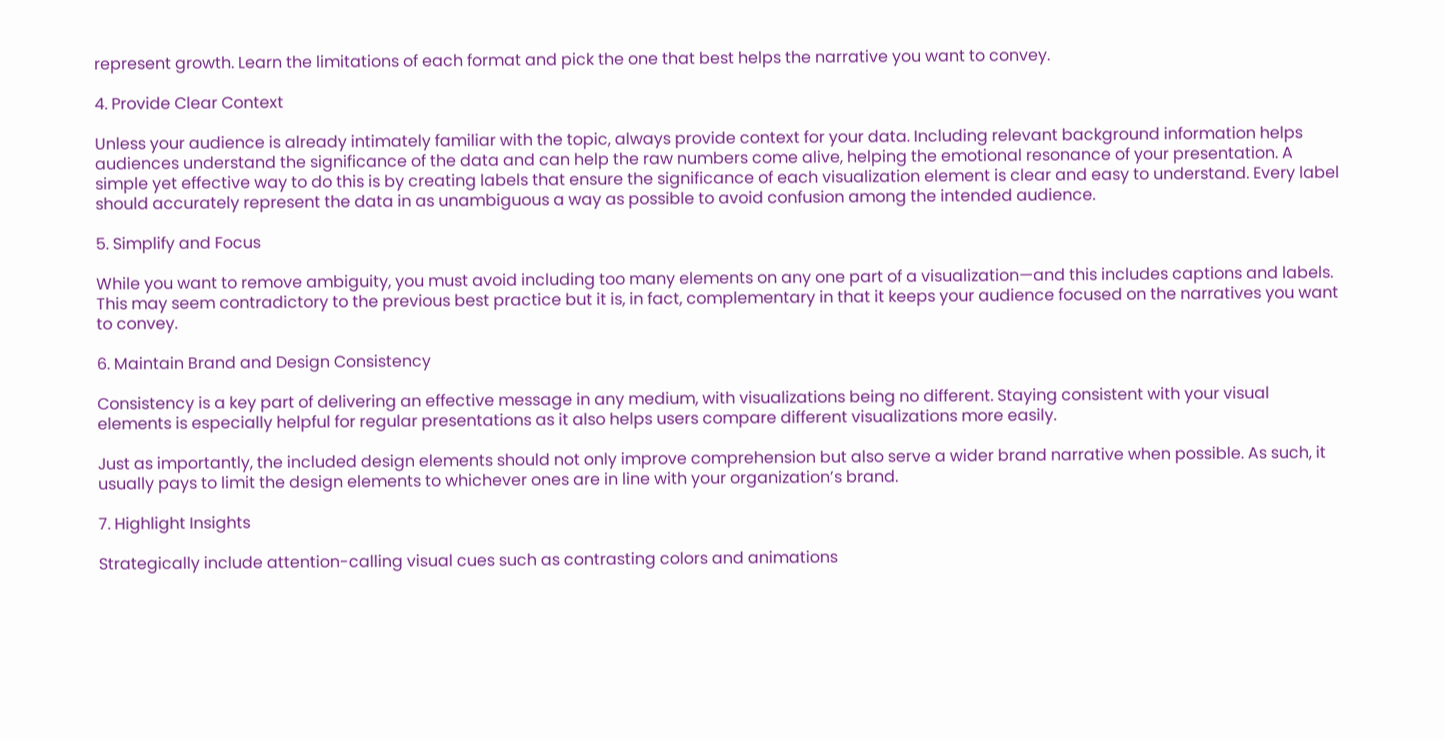represent growth. Learn the limitations of each format and pick the one that best helps the narrative you want to convey.

4. Provide Clear Context

Unless your audience is already intimately familiar with the topic, always provide context for your data. Including relevant background information helps audiences understand the significance of the data and can help the raw numbers come alive, helping the emotional resonance of your presentation. A simple yet effective way to do this is by creating labels that ensure the significance of each visualization element is clear and easy to understand. Every label should accurately represent the data in as unambiguous a way as possible to avoid confusion among the intended audience.

5. Simplify and Focus

While you want to remove ambiguity, you must avoid including too many elements on any one part of a visualization—and this includes captions and labels. This may seem contradictory to the previous best practice but it is, in fact, complementary in that it keeps your audience focused on the narratives you want to convey.

6. Maintain Brand and Design Consistency

Consistency is a key part of delivering an effective message in any medium, with visualizations being no different. Staying consistent with your visual elements is especially helpful for regular presentations as it also helps users compare different visualizations more easily.

Just as importantly, the included design elements should not only improve comprehension but also serve a wider brand narrative when possible. As such, it usually pays to limit the design elements to whichever ones are in line with your organization’s brand.

7. Highlight Insights

Strategically include attention-calling visual cues such as contrasting colors and animations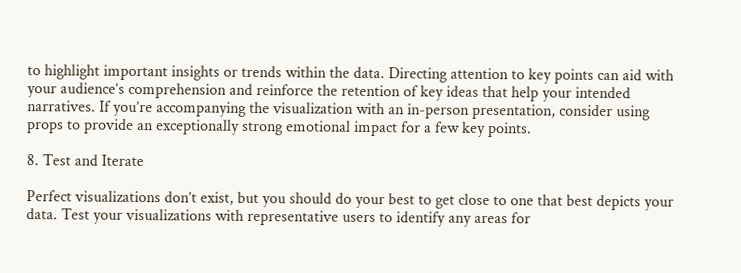to highlight important insights or trends within the data. Directing attention to key points can aid with your audience’s comprehension and reinforce the retention of key ideas that help your intended narratives. If you’re accompanying the visualization with an in-person presentation, consider using props to provide an exceptionally strong emotional impact for a few key points.

8. Test and Iterate

Perfect visualizations don’t exist, but you should do your best to get close to one that best depicts your data. Test your visualizations with representative users to identify any areas for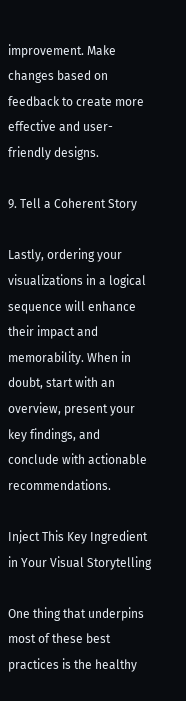improvement. Make changes based on feedback to create more effective and user-friendly designs.

9. Tell a Coherent Story

Lastly, ordering your visualizations in a logical sequence will enhance their impact and memorability. When in doubt, start with an overview, present your key findings, and conclude with actionable recommendations.

Inject This Key Ingredient in Your Visual Storytelling

One thing that underpins most of these best practices is the healthy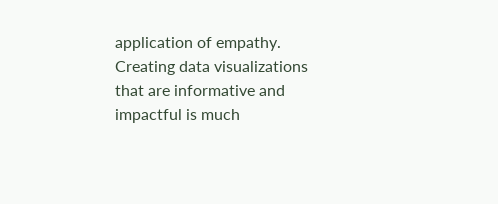application of empathy. Creating data visualizations that are informative and impactful is much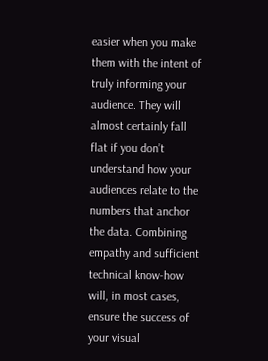easier when you make them with the intent of truly informing your audience. They will almost certainly fall flat if you don’t understand how your audiences relate to the numbers that anchor the data. Combining empathy and sufficient technical know-how will, in most cases, ensure the success of your visual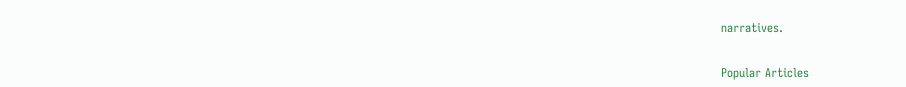narratives.


Popular Articles